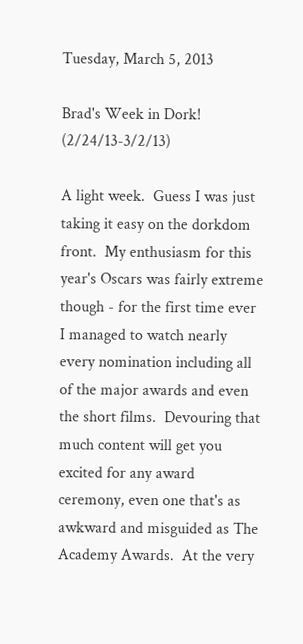Tuesday, March 5, 2013

Brad's Week in Dork! (2/24/13-3/2/13)

A light week.  Guess I was just taking it easy on the dorkdom front.  My enthusiasm for this year's Oscars was fairly extreme though - for the first time ever I managed to watch nearly every nomination including all of the major awards and even the short films.  Devouring that much content will get you excited for any award ceremony, even one that's as awkward and misguided as The Academy Awards.  At the very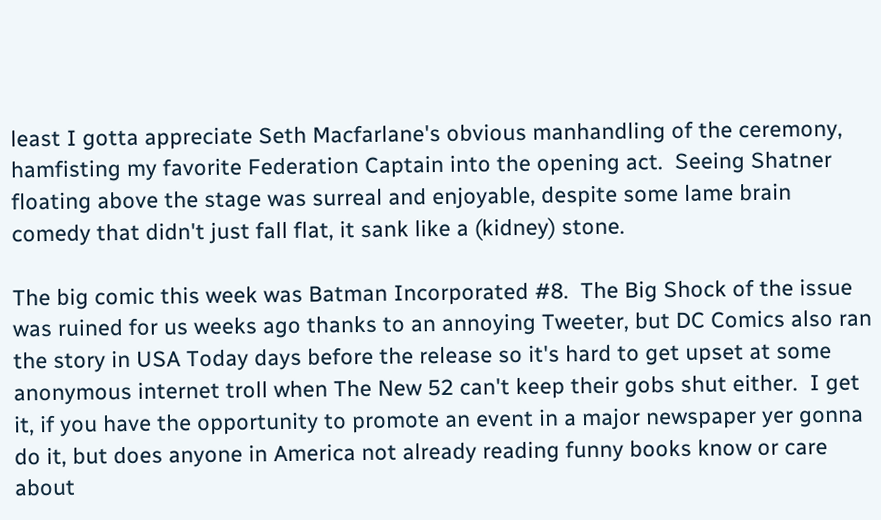least I gotta appreciate Seth Macfarlane's obvious manhandling of the ceremony, hamfisting my favorite Federation Captain into the opening act.  Seeing Shatner floating above the stage was surreal and enjoyable, despite some lame brain comedy that didn't just fall flat, it sank like a (kidney) stone.

The big comic this week was Batman Incorporated #8.  The Big Shock of the issue was ruined for us weeks ago thanks to an annoying Tweeter, but DC Comics also ran the story in USA Today days before the release so it's hard to get upset at some anonymous internet troll when The New 52 can't keep their gobs shut either.  I get it, if you have the opportunity to promote an event in a major newspaper yer gonna do it, but does anyone in America not already reading funny books know or care about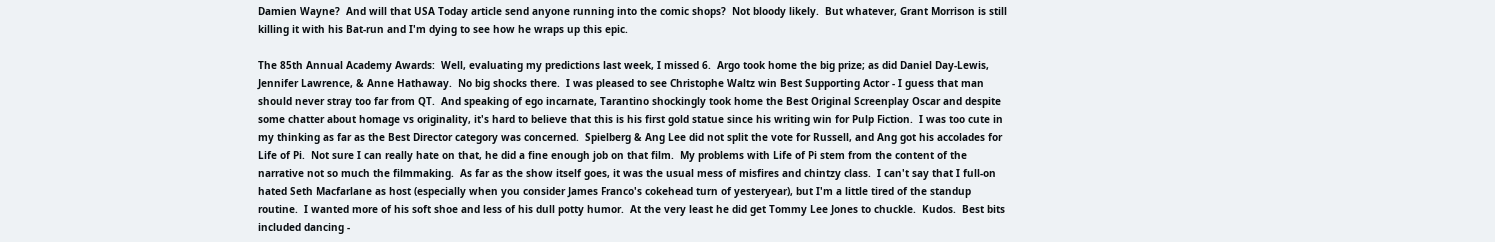Damien Wayne?  And will that USA Today article send anyone running into the comic shops?  Not bloody likely.  But whatever, Grant Morrison is still killing it with his Bat-run and I'm dying to see how he wraps up this epic.

The 85th Annual Academy Awards:  Well, evaluating my predictions last week, I missed 6.  Argo took home the big prize; as did Daniel Day-Lewis, Jennifer Lawrence, & Anne Hathaway.  No big shocks there.  I was pleased to see Christophe Waltz win Best Supporting Actor - I guess that man should never stray too far from QT.  And speaking of ego incarnate, Tarantino shockingly took home the Best Original Screenplay Oscar and despite some chatter about homage vs originality, it's hard to believe that this is his first gold statue since his writing win for Pulp Fiction.  I was too cute in my thinking as far as the Best Director category was concerned.  Spielberg & Ang Lee did not split the vote for Russell, and Ang got his accolades for Life of Pi.  Not sure I can really hate on that, he did a fine enough job on that film.  My problems with Life of Pi stem from the content of the narrative not so much the filmmaking.  As far as the show itself goes, it was the usual mess of misfires and chintzy class.  I can't say that I full-on hated Seth Macfarlane as host (especially when you consider James Franco's cokehead turn of yesteryear), but I'm a little tired of the standup routine.  I wanted more of his soft shoe and less of his dull potty humor.  At the very least he did get Tommy Lee Jones to chuckle.  Kudos.  Best bits included dancing -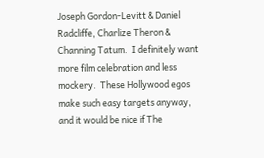Joseph Gordon-Levitt & Daniel Radcliffe, Charlize Theron & Channing Tatum.  I definitely want more film celebration and less mockery.  These Hollywood egos make such easy targets anyway, and it would be nice if The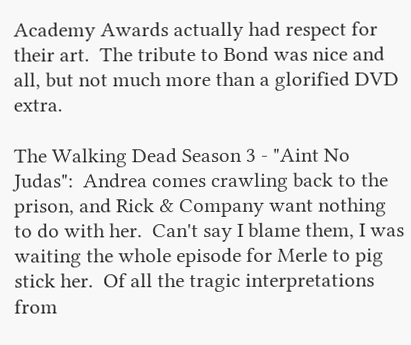Academy Awards actually had respect for their art.  The tribute to Bond was nice and all, but not much more than a glorified DVD extra.

The Walking Dead Season 3 - "Aint No Judas":  Andrea comes crawling back to the prison, and Rick & Company want nothing to do with her.  Can't say I blame them, I was waiting the whole episode for Merle to pig stick her.  Of all the tragic interpretations from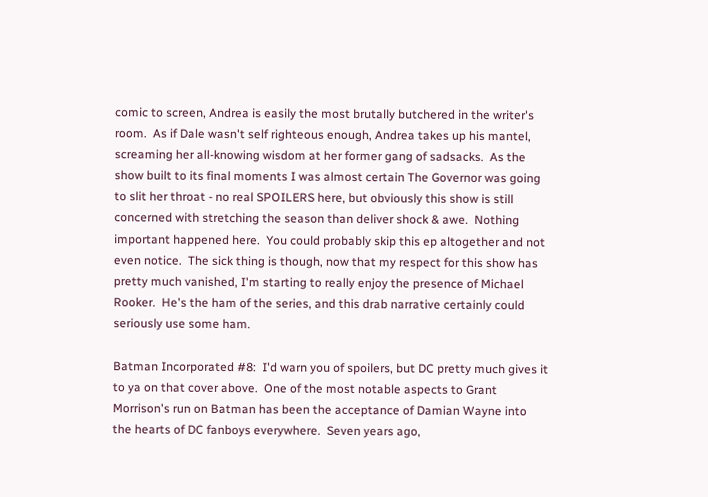comic to screen, Andrea is easily the most brutally butchered in the writer's room.  As if Dale wasn't self righteous enough, Andrea takes up his mantel, screaming her all-knowing wisdom at her former gang of sadsacks.  As the show built to its final moments I was almost certain The Governor was going to slit her throat - no real SPOILERS here, but obviously this show is still concerned with stretching the season than deliver shock & awe.  Nothing important happened here.  You could probably skip this ep altogether and not even notice.  The sick thing is though, now that my respect for this show has pretty much vanished, I'm starting to really enjoy the presence of Michael Rooker.  He's the ham of the series, and this drab narrative certainly could seriously use some ham.

Batman Incorporated #8:  I'd warn you of spoilers, but DC pretty much gives it to ya on that cover above.  One of the most notable aspects to Grant Morrison's run on Batman has been the acceptance of Damian Wayne into the hearts of DC fanboys everywhere.  Seven years ago,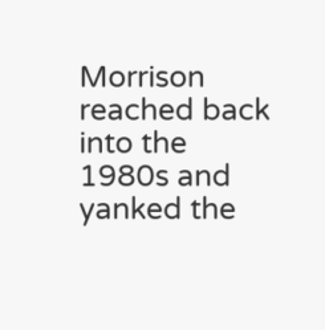Morrison reached back into the 1980s and yanked the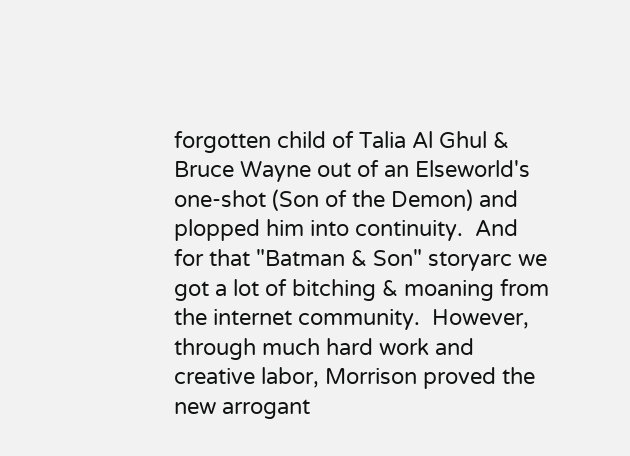forgotten child of Talia Al Ghul & Bruce Wayne out of an Elseworld's one-shot (Son of the Demon) and plopped him into continuity.  And for that "Batman & Son" storyarc we got a lot of bitching & moaning from the internet community.  However, through much hard work and creative labor, Morrison proved the new arrogant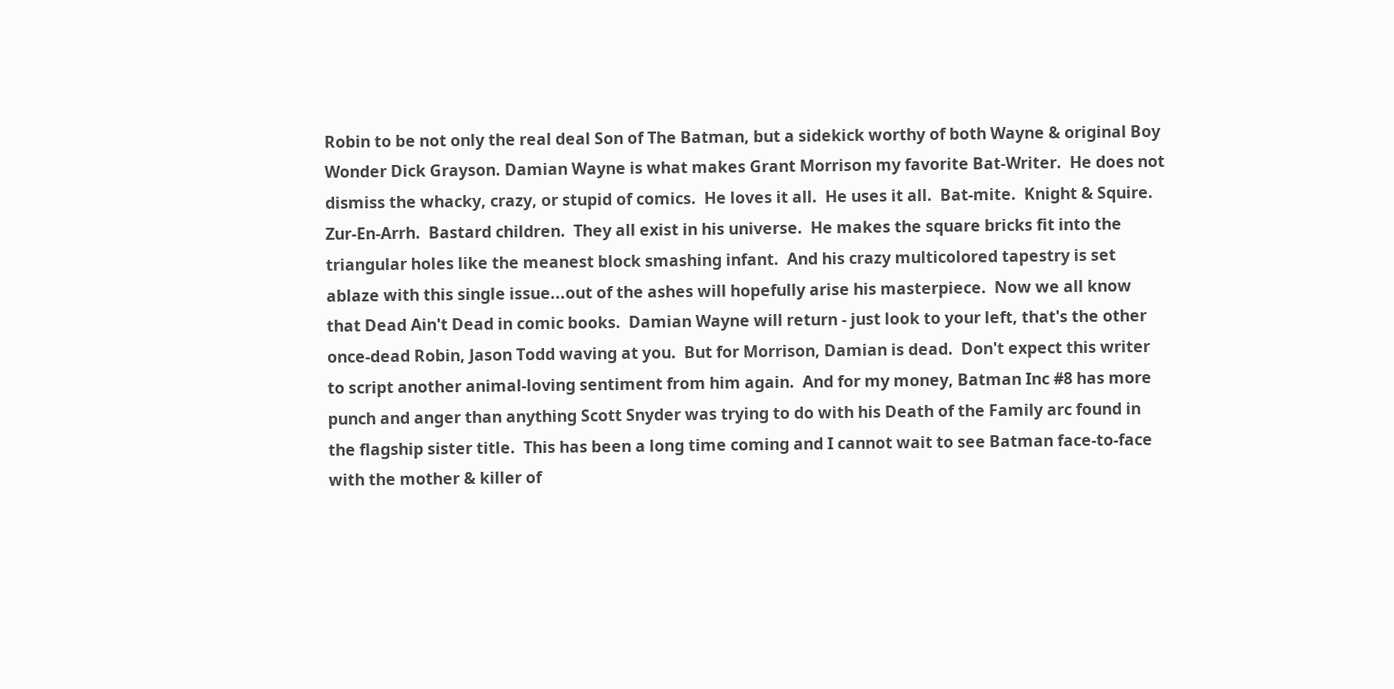Robin to be not only the real deal Son of The Batman, but a sidekick worthy of both Wayne & original Boy Wonder Dick Grayson. Damian Wayne is what makes Grant Morrison my favorite Bat-Writer.  He does not dismiss the whacky, crazy, or stupid of comics.  He loves it all.  He uses it all.  Bat-mite.  Knight & Squire.  Zur-En-Arrh.  Bastard children.  They all exist in his universe.  He makes the square bricks fit into the triangular holes like the meanest block smashing infant.  And his crazy multicolored tapestry is set ablaze with this single issue...out of the ashes will hopefully arise his masterpiece.  Now we all know that Dead Ain't Dead in comic books.  Damian Wayne will return - just look to your left, that's the other once-dead Robin, Jason Todd waving at you.  But for Morrison, Damian is dead.  Don't expect this writer to script another animal-loving sentiment from him again.  And for my money, Batman Inc #8 has more punch and anger than anything Scott Snyder was trying to do with his Death of the Family arc found in the flagship sister title.  This has been a long time coming and I cannot wait to see Batman face-to-face with the mother & killer of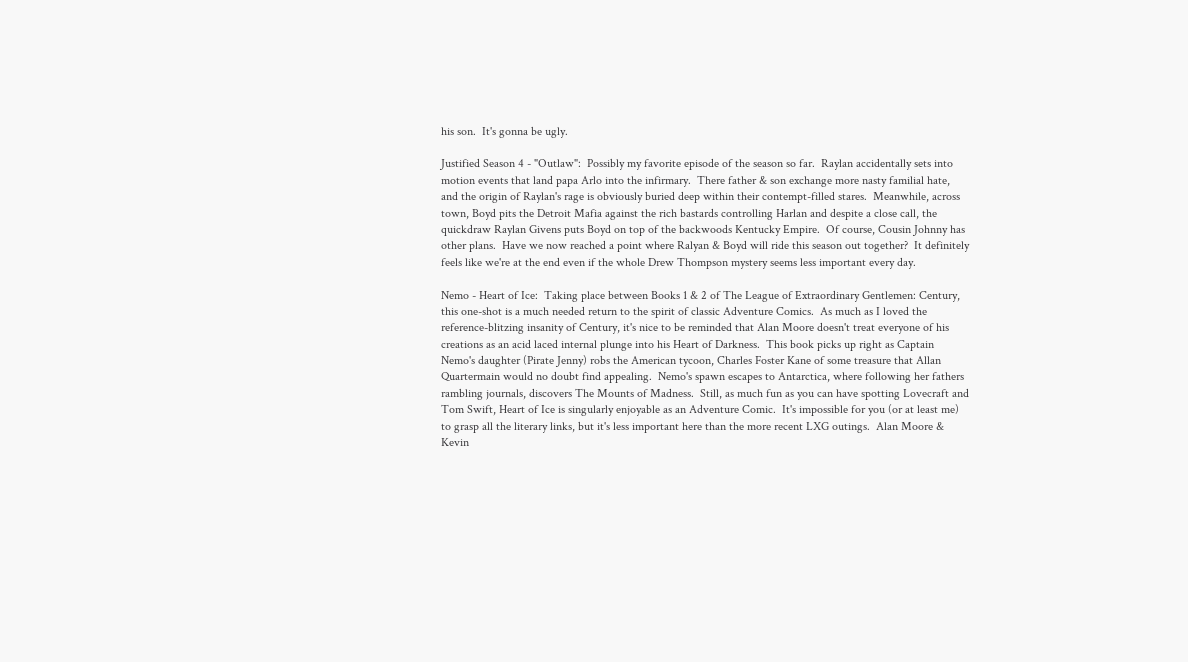his son.  It's gonna be ugly.

Justified Season 4 - "Outlaw":  Possibly my favorite episode of the season so far.  Raylan accidentally sets into motion events that land papa Arlo into the infirmary.  There father & son exchange more nasty familial hate, and the origin of Raylan's rage is obviously buried deep within their contempt-filled stares.  Meanwhile, across town, Boyd pits the Detroit Mafia against the rich bastards controlling Harlan and despite a close call, the quickdraw Raylan Givens puts Boyd on top of the backwoods Kentucky Empire.  Of course, Cousin Johnny has other plans.  Have we now reached a point where Ralyan & Boyd will ride this season out together?  It definitely feels like we're at the end even if the whole Drew Thompson mystery seems less important every day.

Nemo - Heart of Ice:  Taking place between Books 1 & 2 of The League of Extraordinary Gentlemen: Century, this one-shot is a much needed return to the spirit of classic Adventure Comics.  As much as I loved the reference-blitzing insanity of Century, it's nice to be reminded that Alan Moore doesn't treat everyone of his creations as an acid laced internal plunge into his Heart of Darkness.  This book picks up right as Captain Nemo's daughter (Pirate Jenny) robs the American tycoon, Charles Foster Kane of some treasure that Allan Quartermain would no doubt find appealing.  Nemo's spawn escapes to Antarctica, where following her fathers rambling journals, discovers The Mounts of Madness.  Still, as much fun as you can have spotting Lovecraft and Tom Swift, Heart of Ice is singularly enjoyable as an Adventure Comic.  It's impossible for you (or at least me) to grasp all the literary links, but it's less important here than the more recent LXG outings.  Alan Moore & Kevin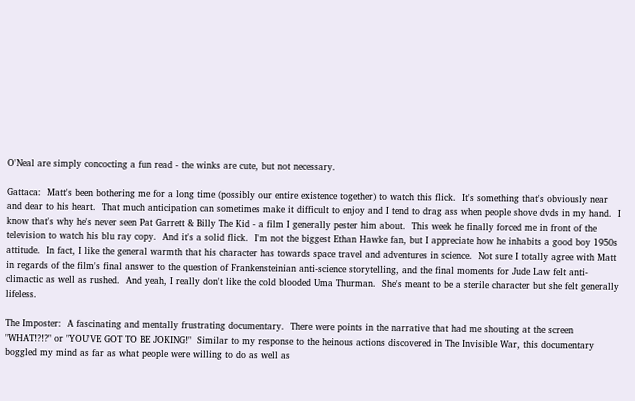O'Neal are simply concocting a fun read - the winks are cute, but not necessary.

Gattaca:  Matt's been bothering me for a long time (possibly our entire existence together) to watch this flick.  It's something that's obviously near and dear to his heart.  That much anticipation can sometimes make it difficult to enjoy and I tend to drag ass when people shove dvds in my hand.  I know that's why he's never seen Pat Garrett & Billy The Kid - a film I generally pester him about.  This week he finally forced me in front of the television to watch his blu ray copy.  And it's a solid flick.  I'm not the biggest Ethan Hawke fan, but I appreciate how he inhabits a good boy 1950s attitude.  In fact, I like the general warmth that his character has towards space travel and adventures in science.  Not sure I totally agree with Matt in regards of the film's final answer to the question of Frankensteinian anti-science storytelling, and the final moments for Jude Law felt anti-climactic as well as rushed.  And yeah, I really don't like the cold blooded Uma Thurman.  She's meant to be a sterile character but she felt generally lifeless.

The Imposter:  A fascinating and mentally frustrating documentary.  There were points in the narrative that had me shouting at the screen "WHAT!?!?" or "YOU'VE GOT TO BE JOKING!"  Similar to my response to the heinous actions discovered in The Invisible War, this documentary boggled my mind as far as what people were willing to do as well as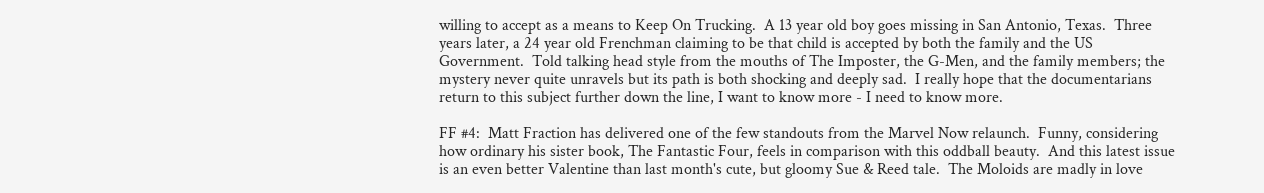willing to accept as a means to Keep On Trucking.  A 13 year old boy goes missing in San Antonio, Texas.  Three years later, a 24 year old Frenchman claiming to be that child is accepted by both the family and the US Government.  Told talking head style from the mouths of The Imposter, the G-Men, and the family members; the mystery never quite unravels but its path is both shocking and deeply sad.  I really hope that the documentarians return to this subject further down the line, I want to know more - I need to know more.

FF #4:  Matt Fraction has delivered one of the few standouts from the Marvel Now relaunch.  Funny, considering how ordinary his sister book, The Fantastic Four, feels in comparison with this oddball beauty.  And this latest issue is an even better Valentine than last month's cute, but gloomy Sue & Reed tale.  The Moloids are madly in love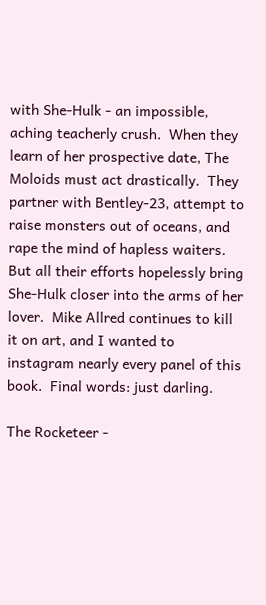with She-Hulk - an impossible, aching teacherly crush.  When they learn of her prospective date, The Moloids must act drastically.  They partner with Bentley-23, attempt to raise monsters out of oceans, and rape the mind of hapless waiters.  But all their efforts hopelessly bring She-Hulk closer into the arms of her lover.  Mike Allred continues to kill it on art, and I wanted to instagram nearly every panel of this book.  Final words: just darling.

The Rocketeer -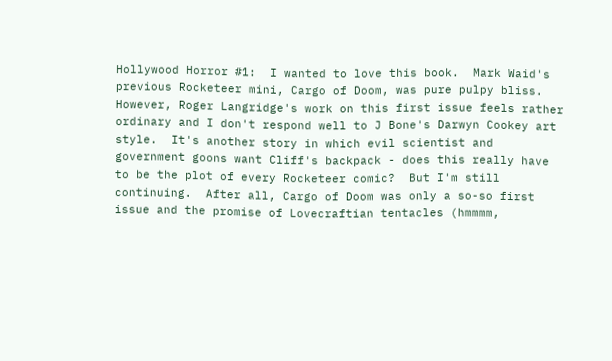Hollywood Horror #1:  I wanted to love this book.  Mark Waid's previous Rocketeer mini, Cargo of Doom, was pure pulpy bliss.  However, Roger Langridge's work on this first issue feels rather ordinary and I don't respond well to J Bone's Darwyn Cookey art style.  It's another story in which evil scientist and government goons want Cliff's backpack - does this really have to be the plot of every Rocketeer comic?  But I'm still continuing.  After all, Cargo of Doom was only a so-so first issue and the promise of Lovecraftian tentacles (hmmmm,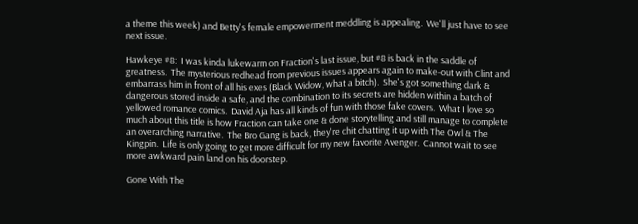a theme this week) and Betty's female empowerment meddling is appealing.  We'll just have to see next issue.

Hawkeye #8:  I was kinda lukewarm on Fraction's last issue, but #8 is back in the saddle of greatness.  The mysterious redhead from previous issues appears again to make-out with Clint and embarrass him in front of all his exes (Black Widow, what a bitch).  She's got something dark & dangerous stored inside a safe, and the combination to its secrets are hidden within a batch of yellowed romance comics.  David Aja has all kinds of fun with those fake covers.  What I love so much about this title is how Fraction can take one & done storytelling and still manage to complete an overarching narrative.  The Bro Gang is back, they're chit chatting it up with The Owl & The Kingpin.  Life is only going to get more difficult for my new favorite Avenger.  Cannot wait to see more awkward pain land on his doorstep.

Gone With The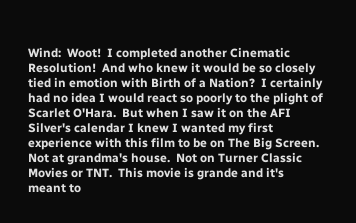Wind:  Woot!  I completed another Cinematic Resolution!  And who knew it would be so closely tied in emotion with Birth of a Nation?  I certainly had no idea I would react so poorly to the plight of Scarlet O'Hara.  But when I saw it on the AFI Silver's calendar I knew I wanted my first experience with this film to be on The Big Screen.  Not at grandma's house.  Not on Turner Classic Movies or TNT.  This movie is grande and it's meant to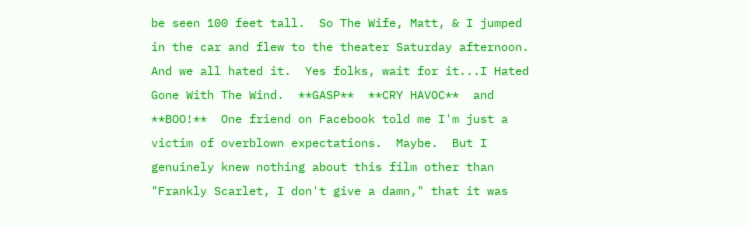be seen 100 feet tall.  So The Wife, Matt, & I jumped in the car and flew to the theater Saturday afternoon.  And we all hated it.  Yes folks, wait for it...I Hated Gone With The Wind.  **GASP**  **CRY HAVOC**  and **BOO!**  One friend on Facebook told me I'm just a victim of overblown expectations.  Maybe.  But I genuinely knew nothing about this film other than "Frankly Scarlet, I don't give a damn," that it was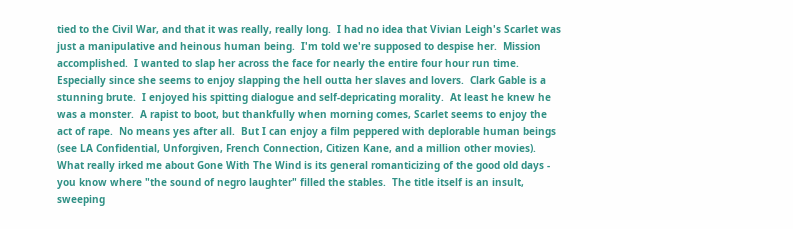tied to the Civil War, and that it was really, really long.  I had no idea that Vivian Leigh's Scarlet was just a manipulative and heinous human being.  I'm told we're supposed to despise her.  Mission accomplished.  I wanted to slap her across the face for nearly the entire four hour run time.  Especially since she seems to enjoy slapping the hell outta her slaves and lovers.  Clark Gable is a stunning brute.  I enjoyed his spitting dialogue and self-depricating morality.  At least he knew he was a monster.  A rapist to boot, but thankfully when morning comes, Scarlet seems to enjoy the act of rape.  No means yes after all.  But I can enjoy a film peppered with deplorable human beings (see LA Confidential, Unforgiven, French Connection, Citizen Kane, and a million other movies).  What really irked me about Gone With The Wind is its general romanticizing of the good old days - you know where "the sound of negro laughter" filled the stables.  The title itself is an insult, sweeping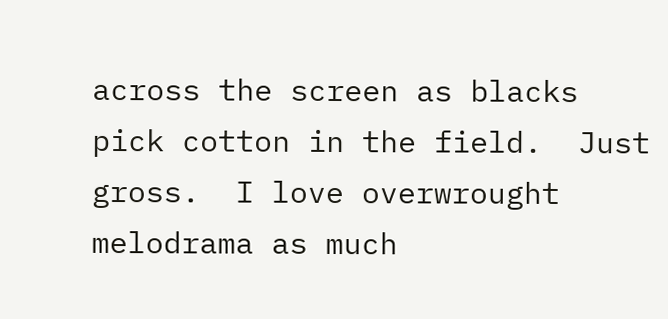across the screen as blacks pick cotton in the field.  Just gross.  I love overwrought melodrama as much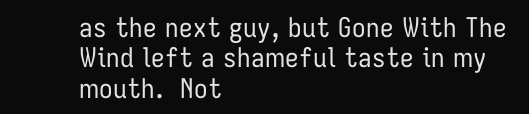as the next guy, but Gone With The Wind left a shameful taste in my mouth.  Not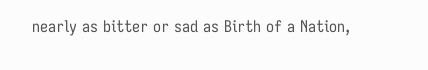nearly as bitter or sad as Birth of a Nation,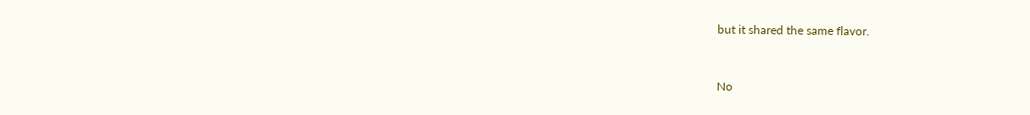but it shared the same flavor.


No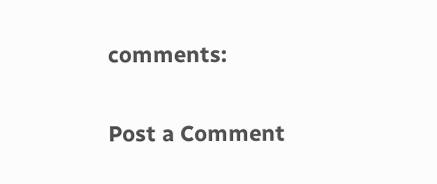comments:

Post a Comment